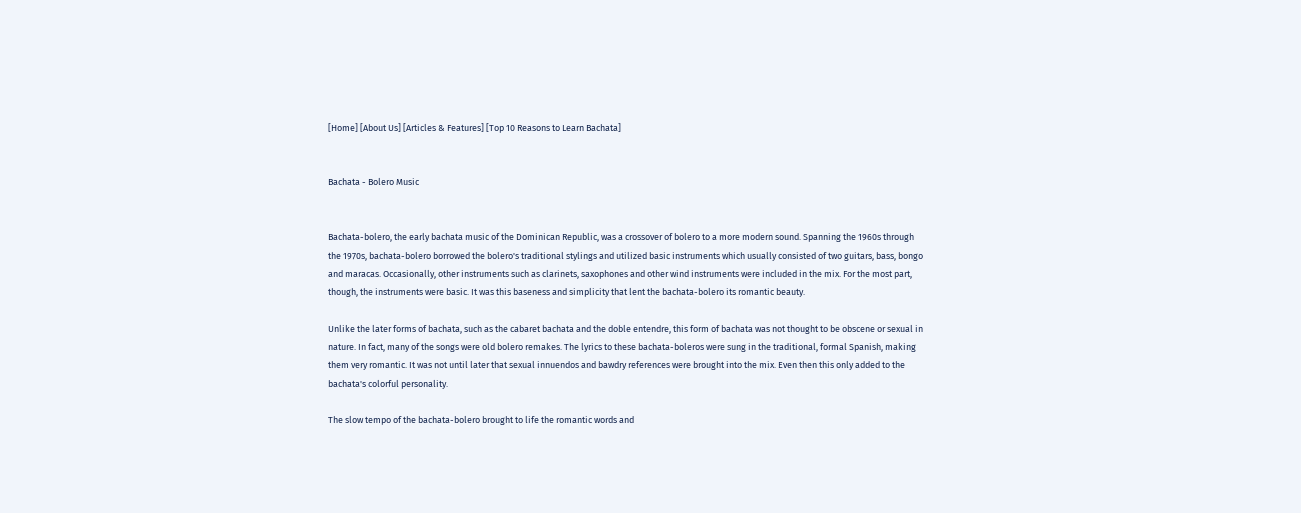[Home] [About Us] [Articles & Features] [Top 10 Reasons to Learn Bachata]


Bachata - Bolero Music


Bachata-bolero, the early bachata music of the Dominican Republic, was a crossover of bolero to a more modern sound. Spanning the 1960s through
the 1970s, bachata-bolero borrowed the bolero's traditional stylings and utilized basic instruments which usually consisted of two guitars, bass, bongo
and maracas. Occasionally, other instruments such as clarinets, saxophones and other wind instruments were included in the mix. For the most part,
though, the instruments were basic. It was this baseness and simplicity that lent the bachata-bolero its romantic beauty.

Unlike the later forms of bachata, such as the cabaret bachata and the doble entendre, this form of bachata was not thought to be obscene or sexual in
nature. In fact, many of the songs were old bolero remakes. The lyrics to these bachata-boleros were sung in the traditional, formal Spanish, making
them very romantic. It was not until later that sexual innuendos and bawdry references were brought into the mix. Even then this only added to the
bachata's colorful personality.

The slow tempo of the bachata-bolero brought to life the romantic words and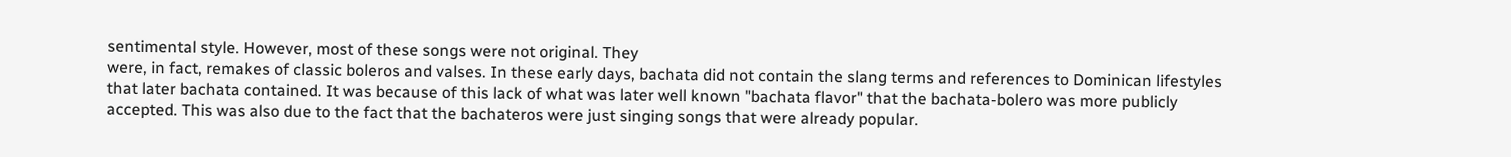sentimental style. However, most of these songs were not original. They
were, in fact, remakes of classic boleros and valses. In these early days, bachata did not contain the slang terms and references to Dominican lifestyles
that later bachata contained. It was because of this lack of what was later well known "bachata flavor" that the bachata-bolero was more publicly
accepted. This was also due to the fact that the bachateros were just singing songs that were already popular.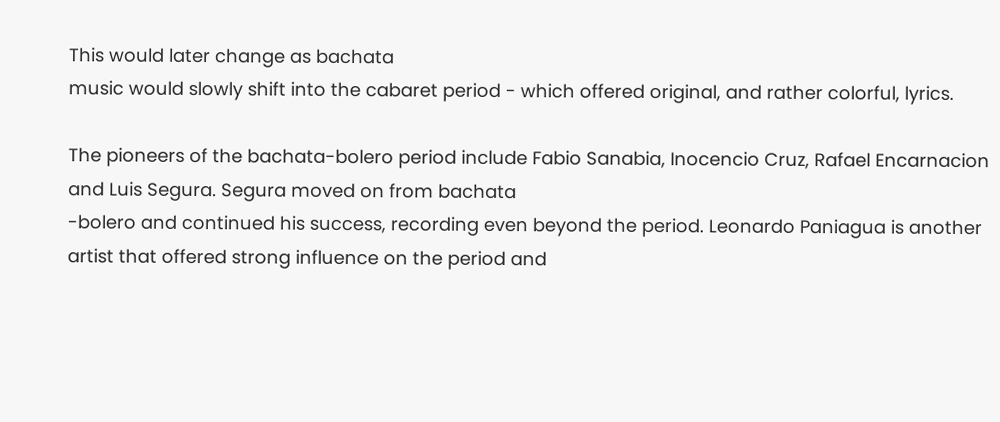This would later change as bachata
music would slowly shift into the cabaret period - which offered original, and rather colorful, lyrics.

The pioneers of the bachata-bolero period include Fabio Sanabia, Inocencio Cruz, Rafael Encarnacion and Luis Segura. Segura moved on from bachata
-bolero and continued his success, recording even beyond the period. Leonardo Paniagua is another artist that offered strong influence on the period and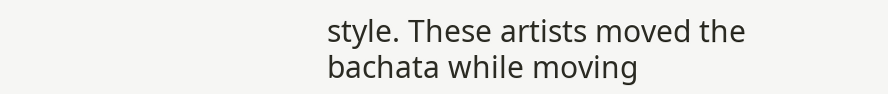style. These artists moved the bachata while moving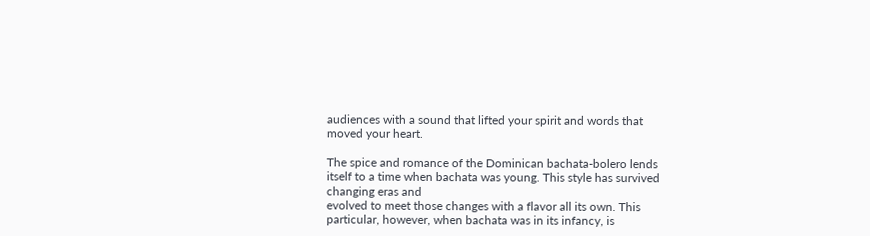audiences with a sound that lifted your spirit and words that moved your heart.

The spice and romance of the Dominican bachata-bolero lends itself to a time when bachata was young. This style has survived changing eras and
evolved to meet those changes with a flavor all its own. This particular, however, when bachata was in its infancy, is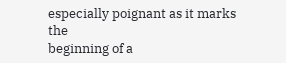especially poignant as it marks the
beginning of a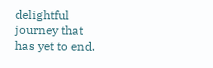delightful journey that has yet to end.